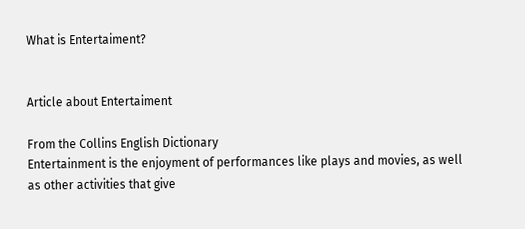What is Entertaiment?


Article about Entertaiment

From the Collins English Dictionary
Entertainment is the enjoyment of performances like plays and movies, as well as other activities that give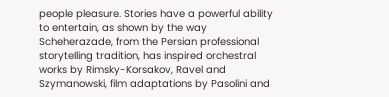people pleasure. Stories have a powerful ability to entertain, as shown by the way Scheherazade, from the Persian professional storytelling tradition, has inspired orchestral works by Rimsky-Korsakov, Ravel and Szymanowski, film adaptations by Pasolini and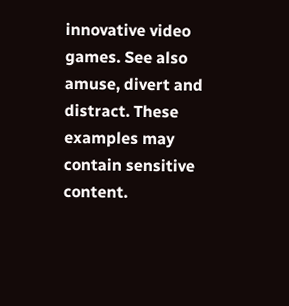innovative video games. See also amuse, divert and distract. These examples may contain sensitive content.